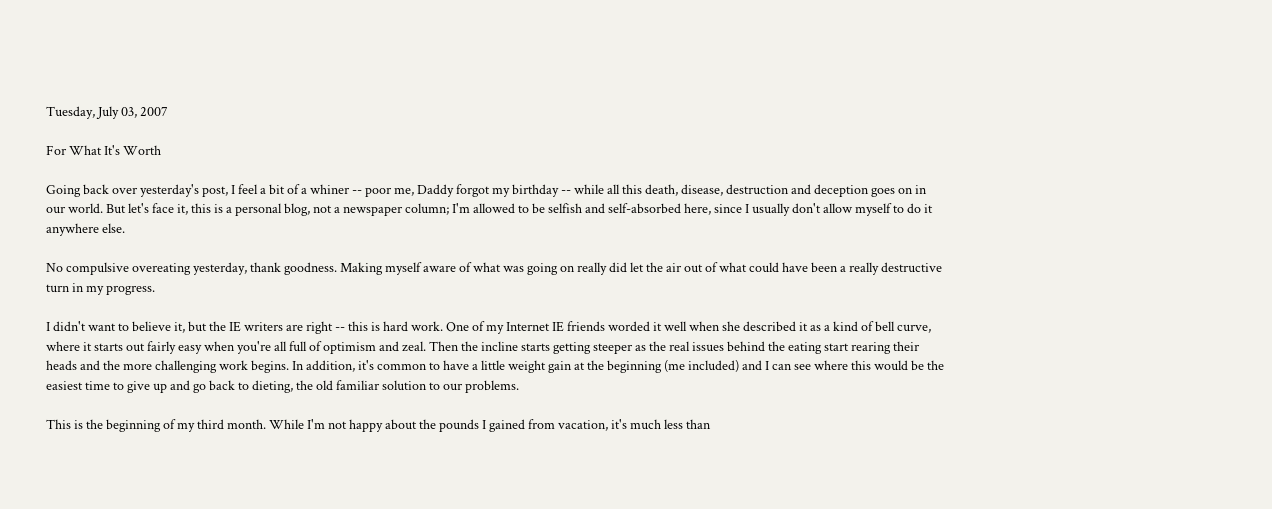Tuesday, July 03, 2007

For What It's Worth

Going back over yesterday's post, I feel a bit of a whiner -- poor me, Daddy forgot my birthday -- while all this death, disease, destruction and deception goes on in our world. But let's face it, this is a personal blog, not a newspaper column; I'm allowed to be selfish and self-absorbed here, since I usually don't allow myself to do it anywhere else.

No compulsive overeating yesterday, thank goodness. Making myself aware of what was going on really did let the air out of what could have been a really destructive turn in my progress.

I didn't want to believe it, but the IE writers are right -- this is hard work. One of my Internet IE friends worded it well when she described it as a kind of bell curve, where it starts out fairly easy when you're all full of optimism and zeal. Then the incline starts getting steeper as the real issues behind the eating start rearing their heads and the more challenging work begins. In addition, it's common to have a little weight gain at the beginning (me included) and I can see where this would be the easiest time to give up and go back to dieting, the old familiar solution to our problems.

This is the beginning of my third month. While I'm not happy about the pounds I gained from vacation, it's much less than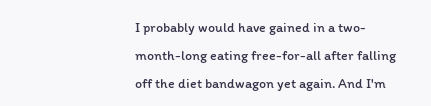I probably would have gained in a two-month-long eating free-for-all after falling off the diet bandwagon yet again. And I'm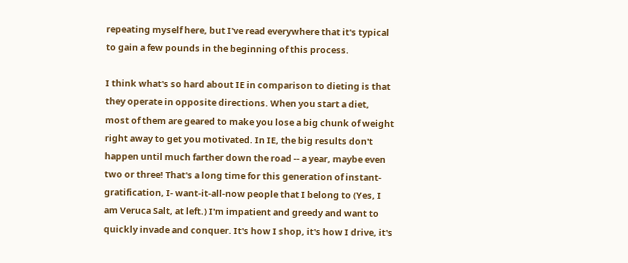repeating myself here, but I've read everywhere that it's typical to gain a few pounds in the beginning of this process.

I think what's so hard about IE in comparison to dieting is that they operate in opposite directions. When you start a diet, most of them are geared to make you lose a big chunk of weight right away to get you motivated. In IE, the big results don't happen until much farther down the road -- a year, maybe even two or three! That's a long time for this generation of instant-gratification, I- want-it-all-now people that I belong to (Yes, I am Veruca Salt, at left.) I'm impatient and greedy and want to quickly invade and conquer. It's how I shop, it's how I drive, it's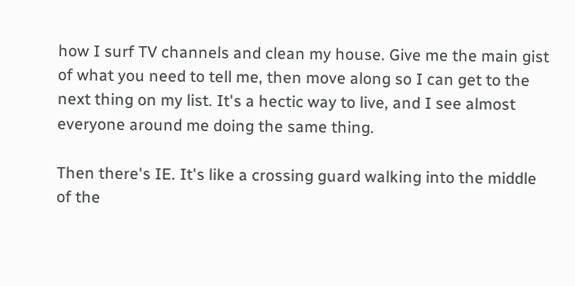how I surf TV channels and clean my house. Give me the main gist of what you need to tell me, then move along so I can get to the next thing on my list. It's a hectic way to live, and I see almost everyone around me doing the same thing.

Then there's IE. It's like a crossing guard walking into the middle of the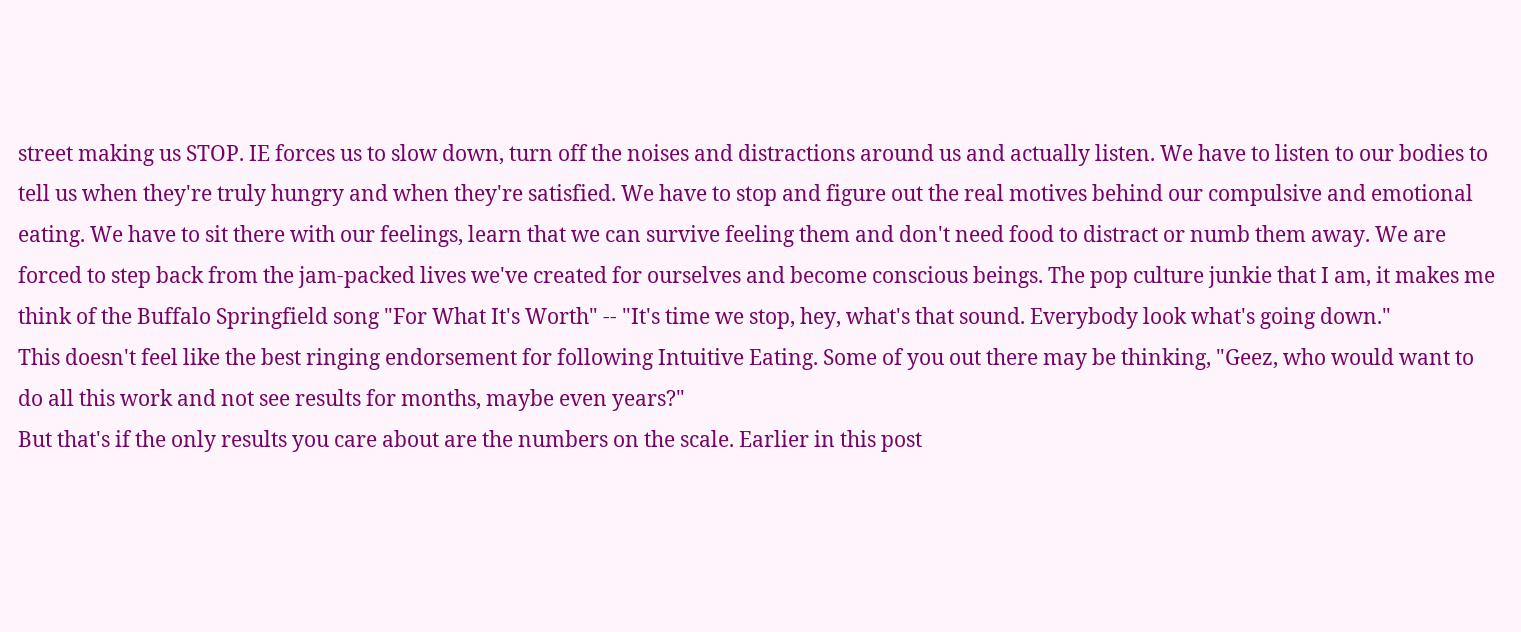street making us STOP. IE forces us to slow down, turn off the noises and distractions around us and actually listen. We have to listen to our bodies to tell us when they're truly hungry and when they're satisfied. We have to stop and figure out the real motives behind our compulsive and emotional eating. We have to sit there with our feelings, learn that we can survive feeling them and don't need food to distract or numb them away. We are forced to step back from the jam-packed lives we've created for ourselves and become conscious beings. The pop culture junkie that I am, it makes me think of the Buffalo Springfield song "For What It's Worth" -- "It's time we stop, hey, what's that sound. Everybody look what's going down."
This doesn't feel like the best ringing endorsement for following Intuitive Eating. Some of you out there may be thinking, "Geez, who would want to do all this work and not see results for months, maybe even years?"
But that's if the only results you care about are the numbers on the scale. Earlier in this post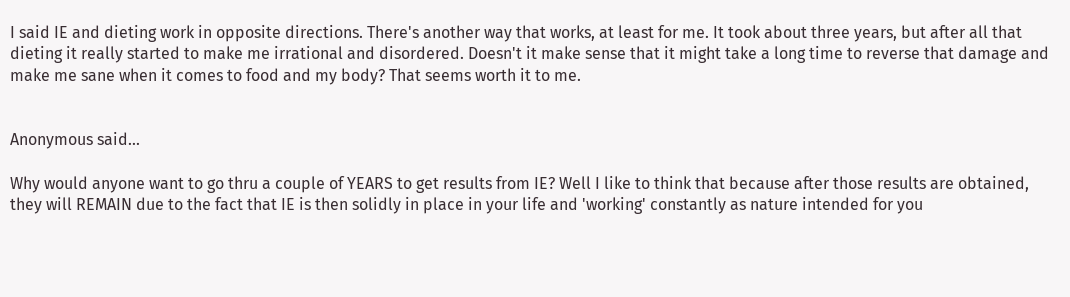I said IE and dieting work in opposite directions. There's another way that works, at least for me. It took about three years, but after all that dieting it really started to make me irrational and disordered. Doesn't it make sense that it might take a long time to reverse that damage and make me sane when it comes to food and my body? That seems worth it to me.


Anonymous said...

Why would anyone want to go thru a couple of YEARS to get results from IE? Well I like to think that because after those results are obtained, they will REMAIN due to the fact that IE is then solidly in place in your life and 'working' constantly as nature intended for you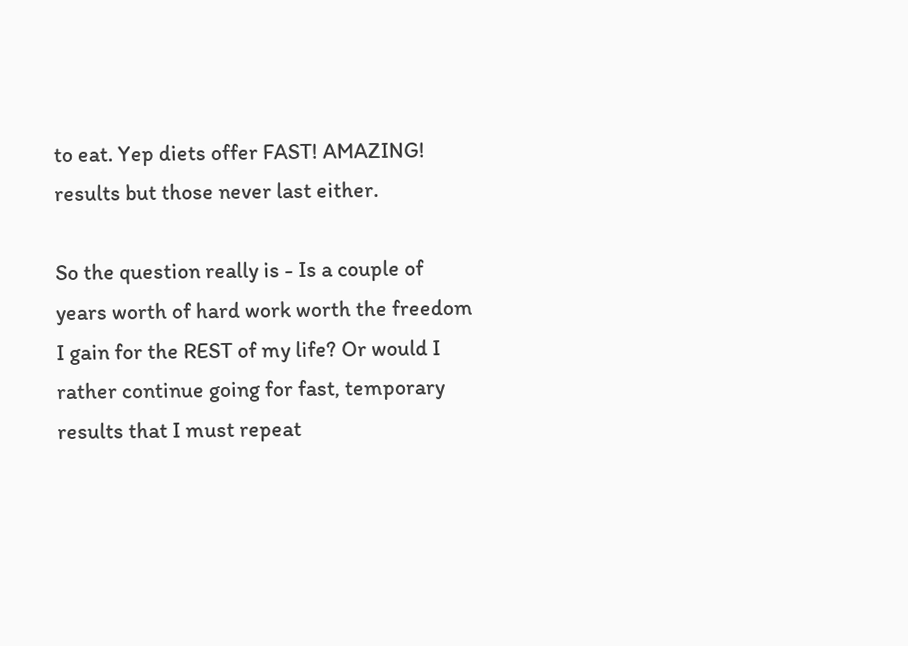to eat. Yep diets offer FAST! AMAZING! results but those never last either.

So the question really is - Is a couple of years worth of hard work worth the freedom I gain for the REST of my life? Or would I rather continue going for fast, temporary results that I must repeat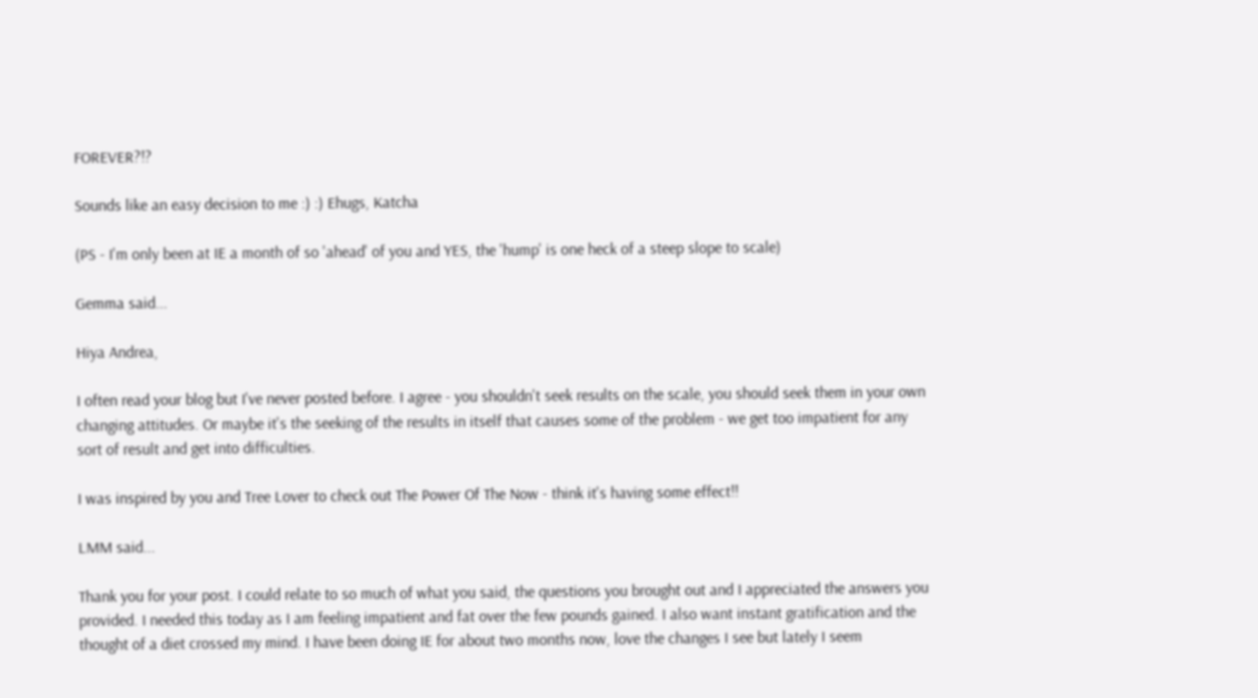FOREVER?!?

Sounds like an easy decision to me :) :) Ehugs, Katcha

(PS - I'm only been at IE a month of so 'ahead' of you and YES, the 'hump' is one heck of a steep slope to scale)

Gemma said...

Hiya Andrea,

I often read your blog but I've never posted before. I agree - you shouldn't seek results on the scale, you should seek them in your own changing attitudes. Or maybe it's the seeking of the results in itself that causes some of the problem - we get too impatient for any sort of result and get into difficulties.

I was inspired by you and Tree Lover to check out The Power Of The Now - think it's having some effect!!

LMM said...

Thank you for your post. I could relate to so much of what you said, the questions you brought out and I appreciated the answers you provided. I needed this today as I am feeling impatient and fat over the few pounds gained. I also want instant gratification and the thought of a diet crossed my mind. I have been doing IE for about two months now, love the changes I see but lately I seem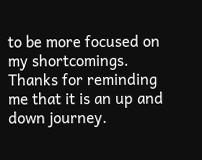to be more focused on my shortcomings. Thanks for reminding me that it is an up and down journey.